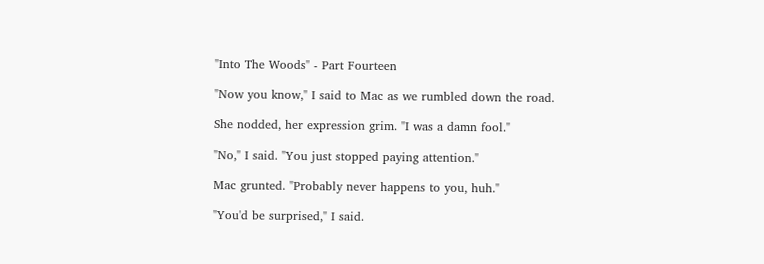"Into The Woods" - Part Fourteen

"Now you know," I said to Mac as we rumbled down the road.

She nodded, her expression grim. "I was a damn fool."

"No," I said. "You just stopped paying attention."

Mac grunted. "Probably never happens to you, huh."

"You'd be surprised," I said.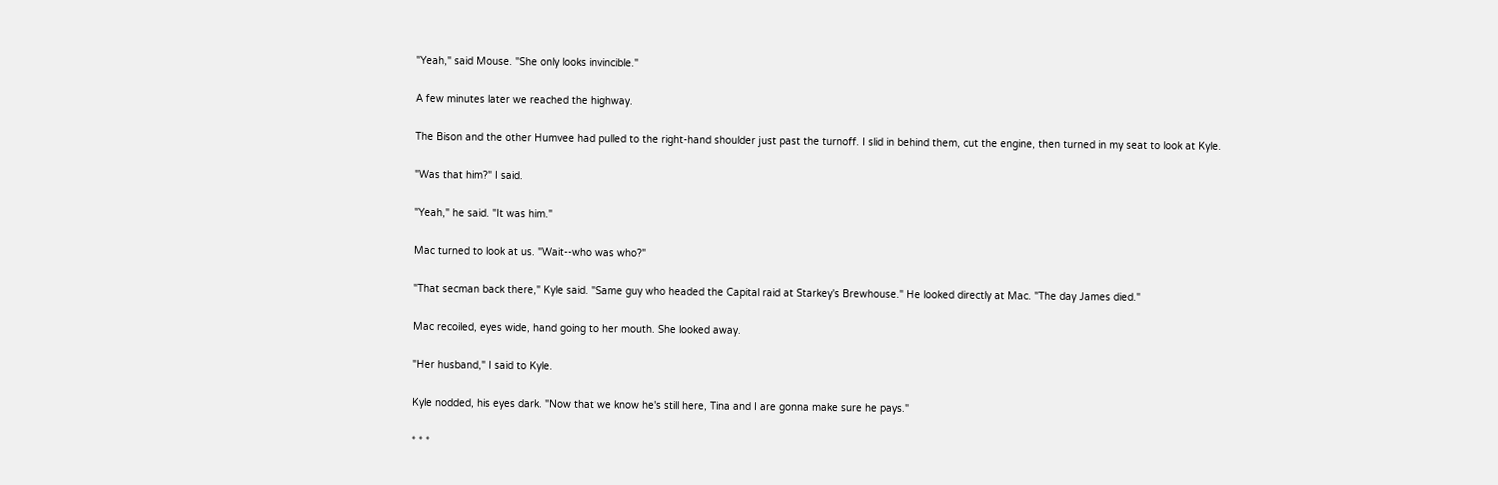"Yeah," said Mouse. "She only looks invincible."

A few minutes later we reached the highway.

The Bison and the other Humvee had pulled to the right-hand shoulder just past the turnoff. I slid in behind them, cut the engine, then turned in my seat to look at Kyle.

"Was that him?" I said.

"Yeah," he said. "It was him."

Mac turned to look at us. "Wait--who was who?"

"That secman back there," Kyle said. "Same guy who headed the Capital raid at Starkey's Brewhouse." He looked directly at Mac. "The day James died."

Mac recoiled, eyes wide, hand going to her mouth. She looked away.

"Her husband," I said to Kyle.

Kyle nodded, his eyes dark. "Now that we know he's still here, Tina and I are gonna make sure he pays."

* * *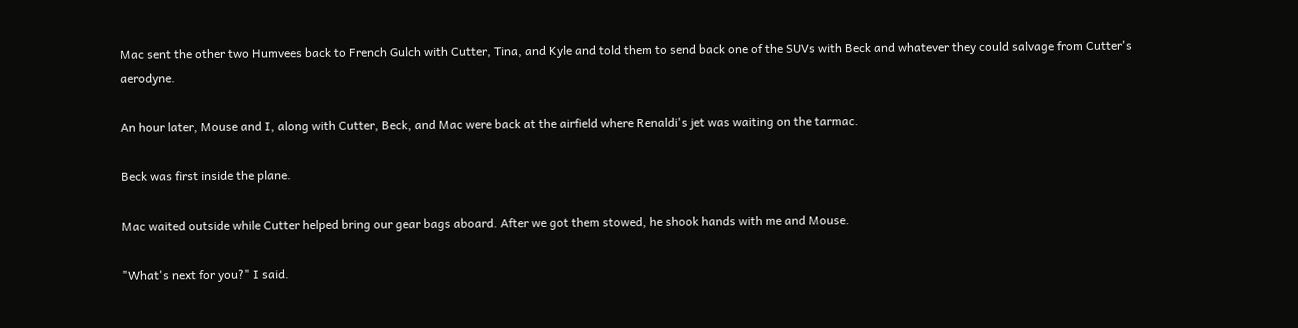Mac sent the other two Humvees back to French Gulch with Cutter, Tina, and Kyle and told them to send back one of the SUVs with Beck and whatever they could salvage from Cutter's aerodyne.

An hour later, Mouse and I, along with Cutter, Beck, and Mac were back at the airfield where Renaldi's jet was waiting on the tarmac.

Beck was first inside the plane.

Mac waited outside while Cutter helped bring our gear bags aboard. After we got them stowed, he shook hands with me and Mouse.

"What's next for you?" I said.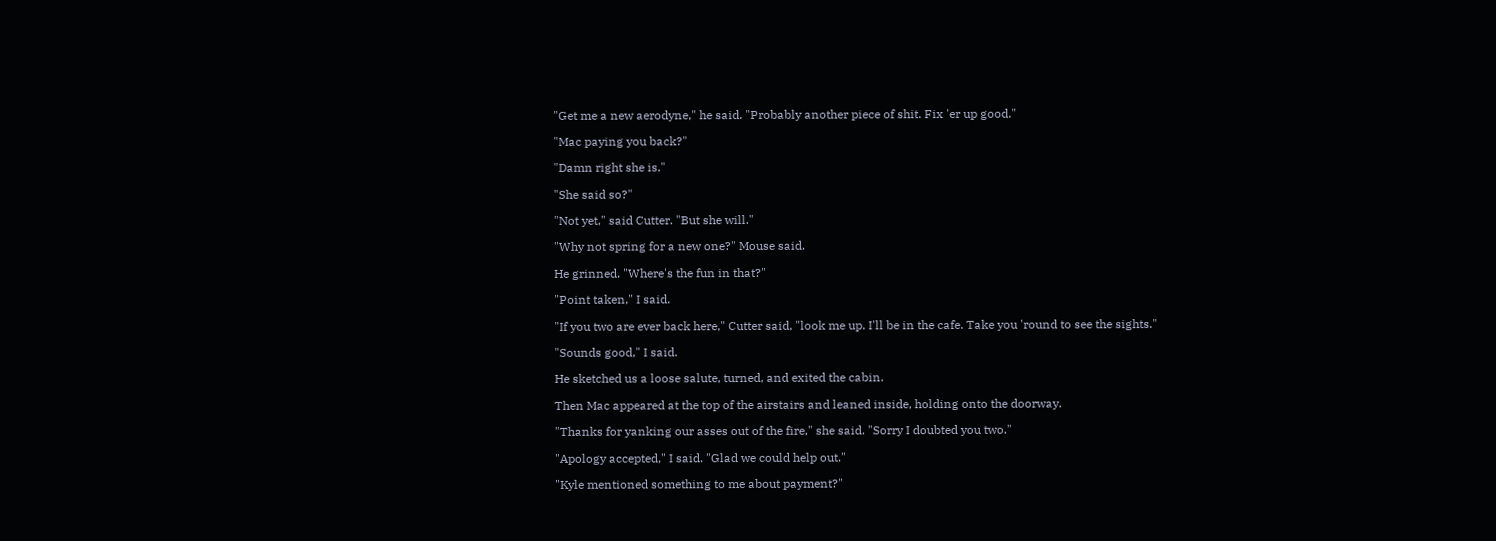"Get me a new aerodyne," he said. "Probably another piece of shit. Fix 'er up good."

"Mac paying you back?"

"Damn right she is."

"She said so?"

"Not yet," said Cutter. "But she will."

"Why not spring for a new one?" Mouse said.

He grinned. "Where's the fun in that?"

"Point taken," I said.

"If you two are ever back here," Cutter said, "look me up. I'll be in the cafe. Take you 'round to see the sights."

"Sounds good," I said.

He sketched us a loose salute, turned, and exited the cabin.

Then Mac appeared at the top of the airstairs and leaned inside, holding onto the doorway.

"Thanks for yanking our asses out of the fire," she said. "Sorry I doubted you two."

"Apology accepted," I said. "Glad we could help out."

"Kyle mentioned something to me about payment?"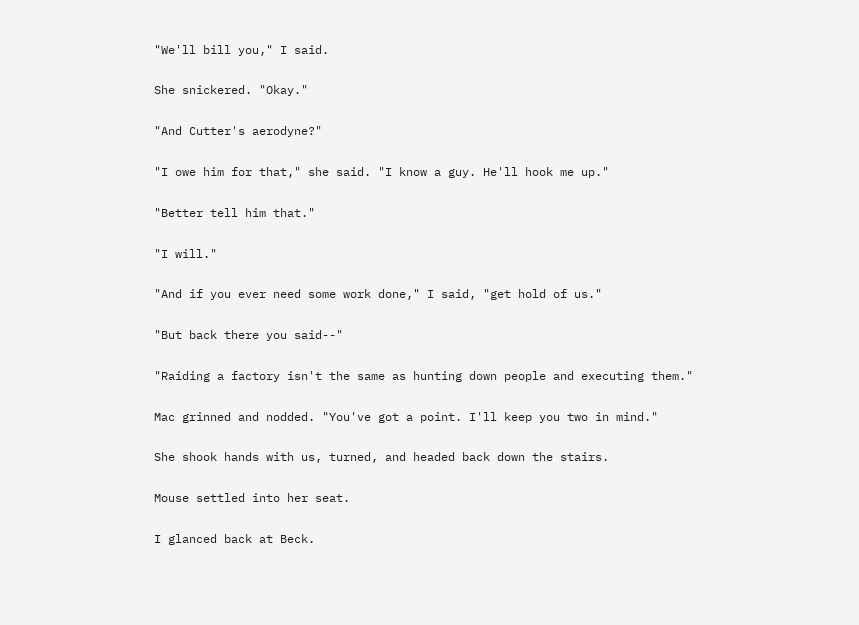"We'll bill you," I said.

She snickered. "Okay."

"And Cutter's aerodyne?"

"I owe him for that," she said. "I know a guy. He'll hook me up."

"Better tell him that."

"I will."

"And if you ever need some work done," I said, "get hold of us."

"But back there you said--"

"Raiding a factory isn't the same as hunting down people and executing them."

Mac grinned and nodded. "You've got a point. I'll keep you two in mind."

She shook hands with us, turned, and headed back down the stairs.

Mouse settled into her seat.

I glanced back at Beck.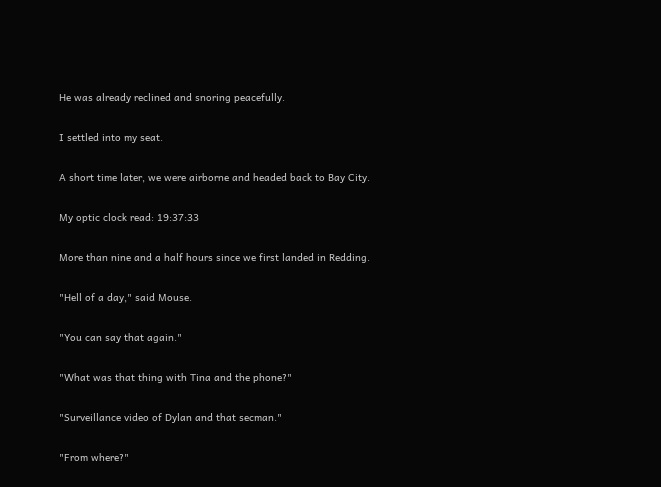He was already reclined and snoring peacefully.

I settled into my seat.

A short time later, we were airborne and headed back to Bay City.

My optic clock read: 19:37:33

More than nine and a half hours since we first landed in Redding.

"Hell of a day," said Mouse.

"You can say that again."

"What was that thing with Tina and the phone?"

"Surveillance video of Dylan and that secman."

"From where?"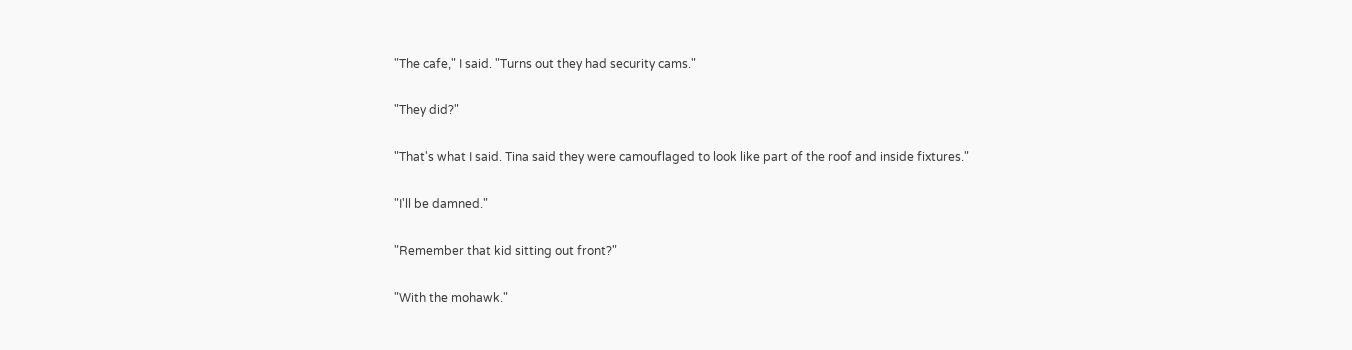"The cafe," I said. "Turns out they had security cams."

"They did?"

"That's what I said. Tina said they were camouflaged to look like part of the roof and inside fixtures."

"I'll be damned."

"Remember that kid sitting out front?"

"With the mohawk."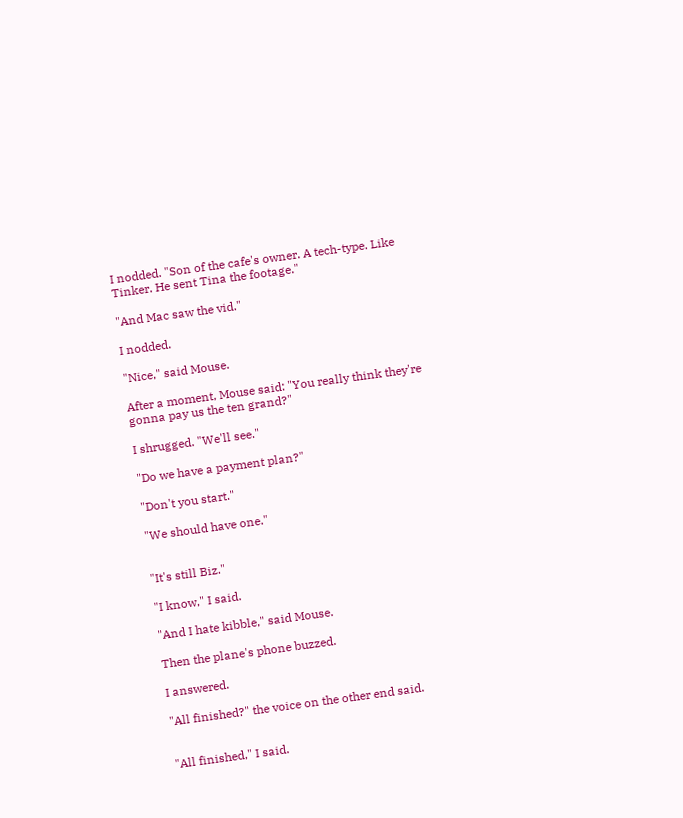I nodded. "Son of the cafe's owner. A tech-type. Like Tinker. He sent Tina the footage."

"And Mac saw the vid."

I nodded.

"Nice," said Mouse.

After a moment, Mouse said: "You really think they're gonna pay us the ten grand?"

I shrugged. "We'll see."

"Do we have a payment plan?"

"Don't you start."

"We should have one."


"It's still Biz."

"I know," I said.

"And I hate kibble," said Mouse.

Then the plane's phone buzzed.

I answered.

"All finished?" the voice on the other end said.


"All finished," I said.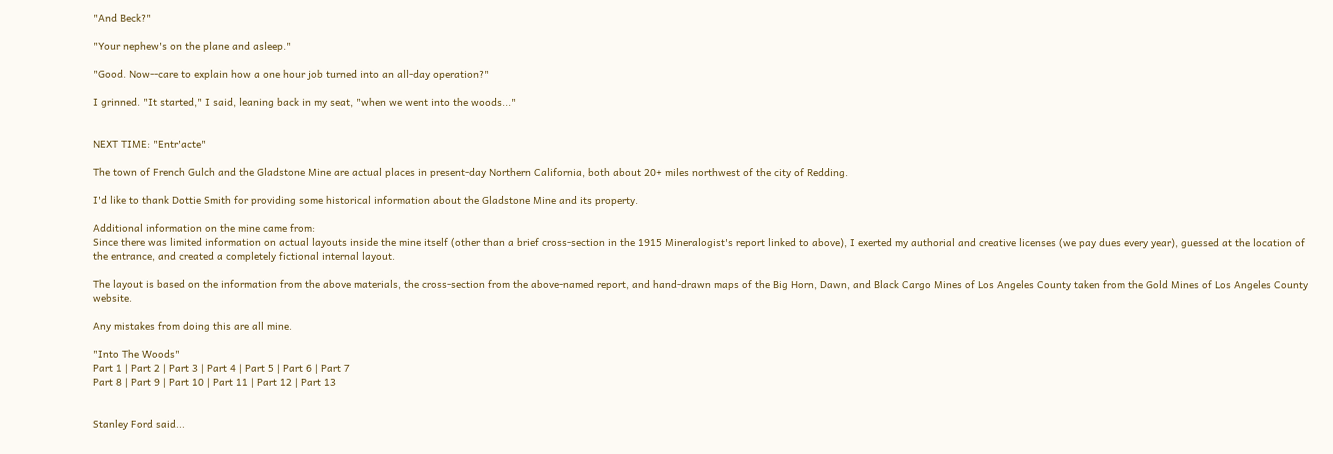"And Beck?"

"Your nephew's on the plane and asleep."

"Good. Now--care to explain how a one hour job turned into an all-day operation?"

I grinned. "It started," I said, leaning back in my seat, "when we went into the woods..."


NEXT TIME: "Entr'acte"

The town of French Gulch and the Gladstone Mine are actual places in present-day Northern California, both about 20+ miles northwest of the city of Redding.

I'd like to thank Dottie Smith for providing some historical information about the Gladstone Mine and its property.

Additional information on the mine came from:
Since there was limited information on actual layouts inside the mine itself (other than a brief cross-section in the 1915 Mineralogist's report linked to above), I exerted my authorial and creative licenses (we pay dues every year), guessed at the location of the entrance, and created a completely fictional internal layout.

The layout is based on the information from the above materials, the cross-section from the above-named report, and hand-drawn maps of the Big Horn, Dawn, and Black Cargo Mines of Los Angeles County taken from the Gold Mines of Los Angeles County website.

Any mistakes from doing this are all mine.

"Into The Woods"
Part 1 | Part 2 | Part 3 | Part 4 | Part 5 | Part 6 | Part 7
Part 8 | Part 9 | Part 10 | Part 11 | Part 12 | Part 13


Stanley Ford said...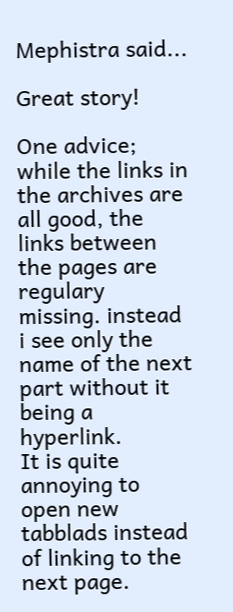Mephistra said...

Great story!

One advice; while the links in the archives are all good, the links between the pages are regulary missing. instead i see only the name of the next part without it being a hyperlink.
It is quite annoying to open new tabblads instead of linking to the next page.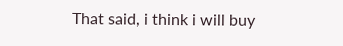That said, i think i will buy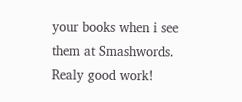your books when i see them at Smashwords. Realy good work!